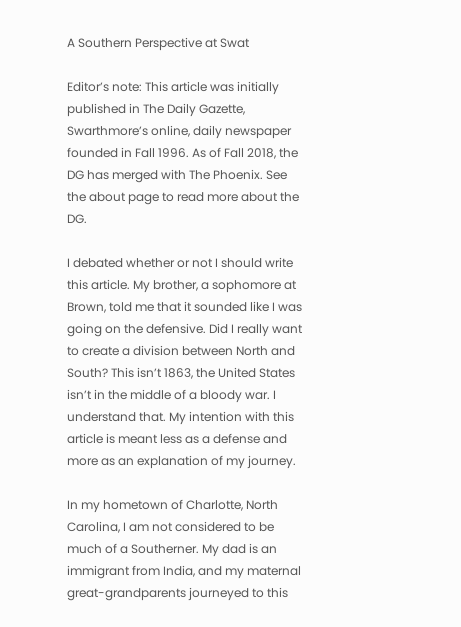A Southern Perspective at Swat

Editor’s note: This article was initially published in The Daily Gazette, Swarthmore’s online, daily newspaper founded in Fall 1996. As of Fall 2018, the DG has merged with The Phoenix. See the about page to read more about the DG.

I debated whether or not I should write this article. My brother, a sophomore at Brown, told me that it sounded like I was going on the defensive. Did I really want to create a division between North and South? This isn’t 1863, the United States isn’t in the middle of a bloody war. I understand that. My intention with this article is meant less as a defense and more as an explanation of my journey.

In my hometown of Charlotte, North Carolina, I am not considered to be much of a Southerner. My dad is an immigrant from India, and my maternal great-grandparents journeyed to this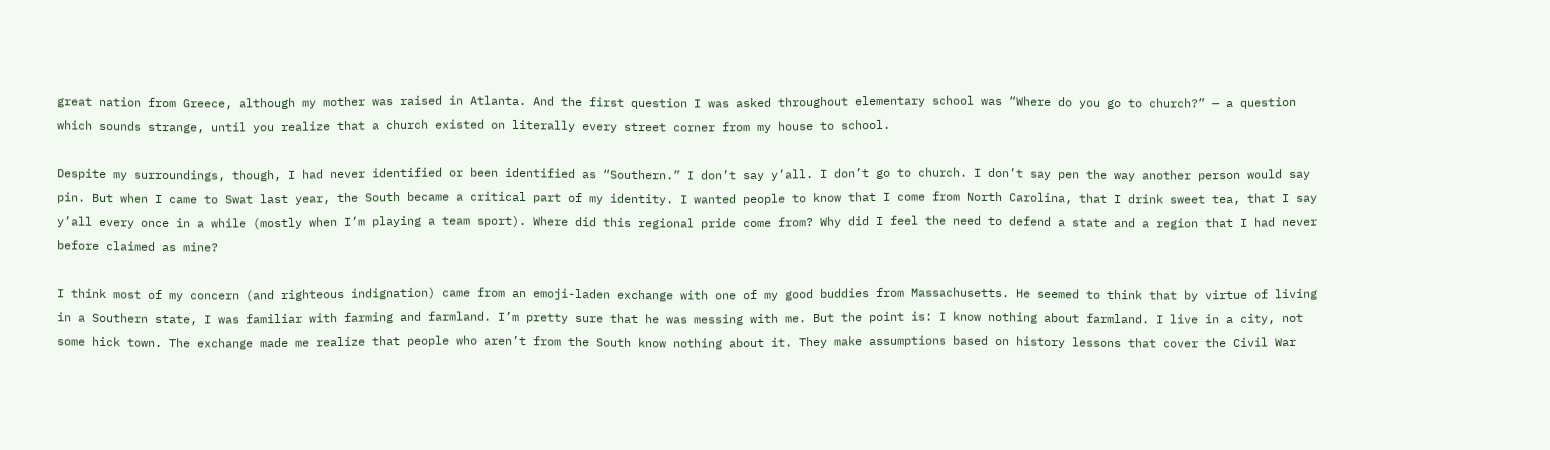great nation from Greece, although my mother was raised in Atlanta. And the first question I was asked throughout elementary school was “Where do you go to church?” — a question which sounds strange, until you realize that a church existed on literally every street corner from my house to school.

Despite my surroundings, though, I had never identified or been identified as “Southern.” I don’t say y’all. I don’t go to church. I don’t say pen the way another person would say pin. But when I came to Swat last year, the South became a critical part of my identity. I wanted people to know that I come from North Carolina, that I drink sweet tea, that I say y’all every once in a while (mostly when I’m playing a team sport). Where did this regional pride come from? Why did I feel the need to defend a state and a region that I had never before claimed as mine?

I think most of my concern (and righteous indignation) came from an emoji-laden exchange with one of my good buddies from Massachusetts. He seemed to think that by virtue of living in a Southern state, I was familiar with farming and farmland. I’m pretty sure that he was messing with me. But the point is: I know nothing about farmland. I live in a city, not some hick town. The exchange made me realize that people who aren’t from the South know nothing about it. They make assumptions based on history lessons that cover the Civil War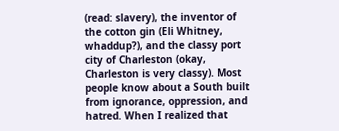(read: slavery), the inventor of the cotton gin (Eli Whitney, whaddup?), and the classy port city of Charleston (okay, Charleston is very classy). Most people know about a South built from ignorance, oppression, and hatred. When I realized that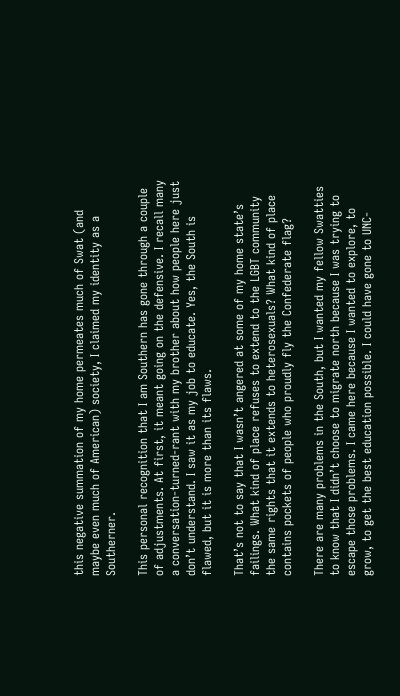this negative summation of my home permeates much of Swat (and maybe even much of American) society, I claimed my identity as a Southerner.

This personal recognition that I am Southern has gone through a couple of adjustments. At first, it meant going on the defensive. I recall many a conversation-turned-rant with my brother about how people here just don’t understand. I saw it as my job to educate. Yes, the South is flawed, but it is more than its flaws.

That’s not to say that I wasn’t angered at some of my home state’s failings. What kind of place refuses to extend to the LGBT community the same rights that it extends to heterosexuals? What kind of place contains pockets of people who proudly fly the Confederate flag?

There are many problems in the South, but I wanted my fellow Swatties to know that I didn’t choose to migrate north because I was trying to escape those problems. I came here because I wanted to explore, to grow, to get the best education possible. I could have gone to UNC-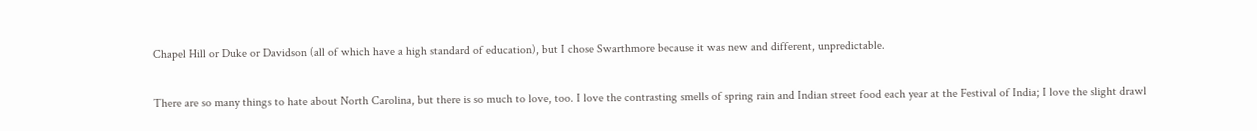Chapel Hill or Duke or Davidson (all of which have a high standard of education), but I chose Swarthmore because it was new and different, unpredictable.

There are so many things to hate about North Carolina, but there is so much to love, too. I love the contrasting smells of spring rain and Indian street food each year at the Festival of India; I love the slight drawl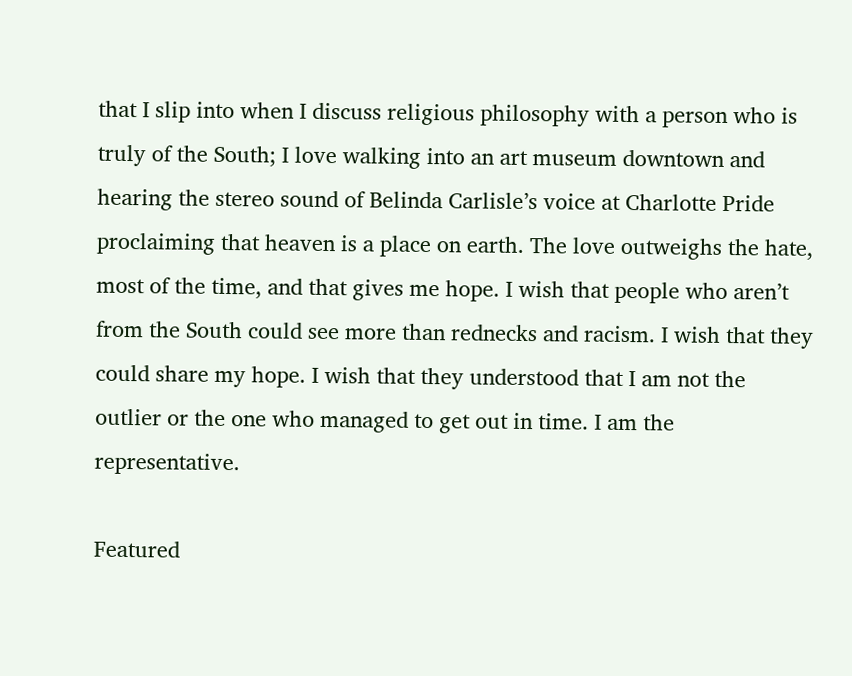that I slip into when I discuss religious philosophy with a person who is truly of the South; I love walking into an art museum downtown and hearing the stereo sound of Belinda Carlisle’s voice at Charlotte Pride proclaiming that heaven is a place on earth. The love outweighs the hate, most of the time, and that gives me hope. I wish that people who aren’t from the South could see more than rednecks and racism. I wish that they could share my hope. I wish that they understood that I am not the outlier or the one who managed to get out in time. I am the representative.

Featured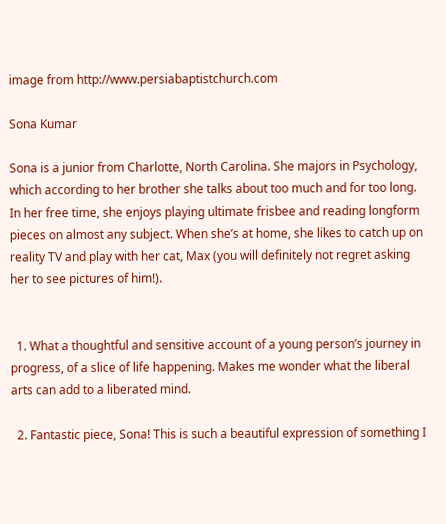image from http://www.persiabaptistchurch.com

Sona Kumar

Sona is a junior from Charlotte, North Carolina. She majors in Psychology, which according to her brother she talks about too much and for too long. In her free time, she enjoys playing ultimate frisbee and reading longform pieces on almost any subject. When she’s at home, she likes to catch up on reality TV and play with her cat, Max (you will definitely not regret asking her to see pictures of him!).


  1. What a thoughtful and sensitive account of a young person’s journey in progress, of a slice of life happening. Makes me wonder what the liberal arts can add to a liberated mind.

  2. Fantastic piece, Sona! This is such a beautiful expression of something I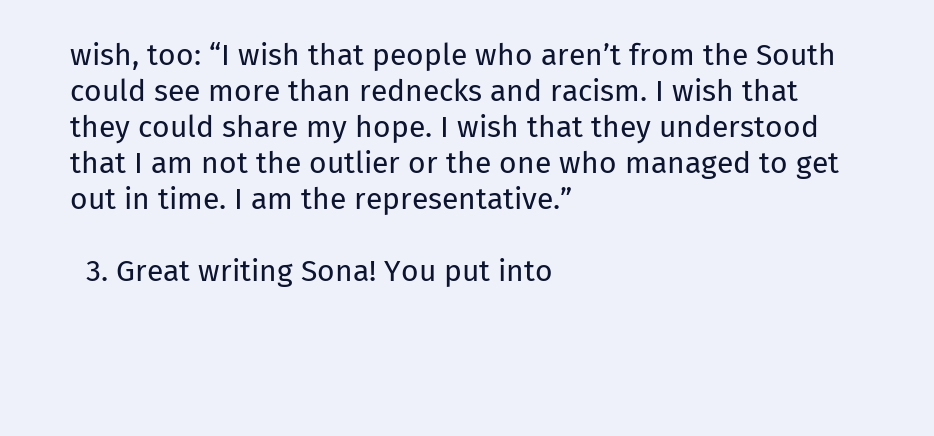wish, too: “I wish that people who aren’t from the South could see more than rednecks and racism. I wish that they could share my hope. I wish that they understood that I am not the outlier or the one who managed to get out in time. I am the representative.”

  3. Great writing Sona! You put into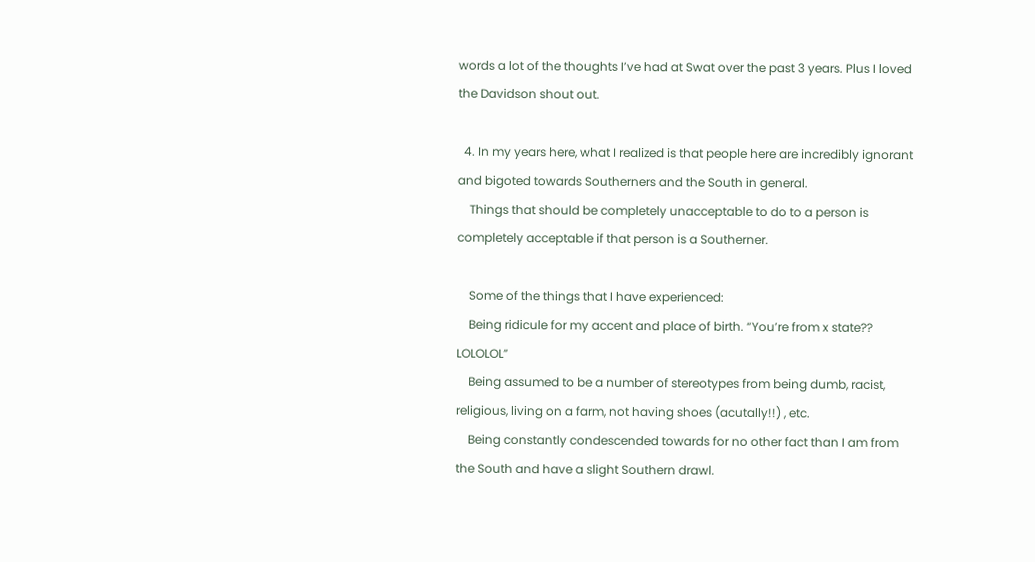words a lot of the thoughts I’ve had at Swat over the past 3 years. Plus I loved the Davidson shout out.

  4. In my years here, what I realized is that people here are incredibly ignorant and bigoted towards Southerners and the South in general.
    Things that should be completely unacceptable to do to a person is completely acceptable if that person is a Southerner.

    Some of the things that I have experienced:
    Being ridicule for my accent and place of birth. “You’re from x state?? LOLOLOL”
    Being assumed to be a number of stereotypes from being dumb, racist, religious, living on a farm, not having shoes (acutally!!) , etc.
    Being constantly condescended towards for no other fact than I am from the South and have a slight Southern drawl.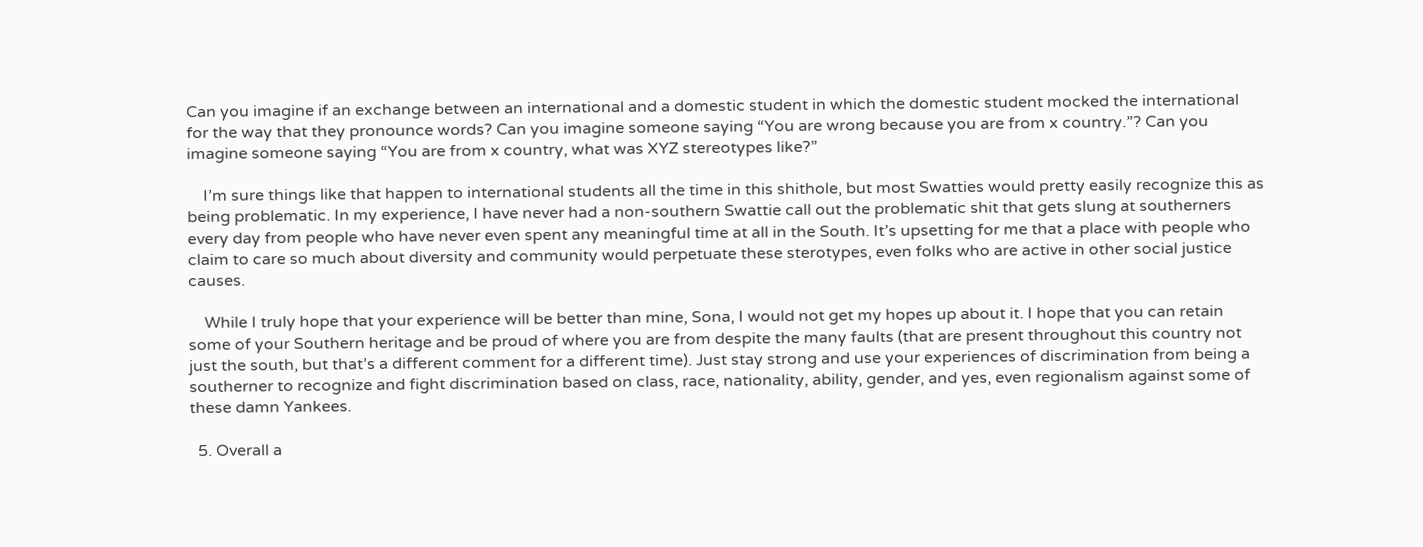Can you imagine if an exchange between an international and a domestic student in which the domestic student mocked the international for the way that they pronounce words? Can you imagine someone saying “You are wrong because you are from x country.”? Can you imagine someone saying “You are from x country, what was XYZ stereotypes like?”

    I’m sure things like that happen to international students all the time in this shithole, but most Swatties would pretty easily recognize this as being problematic. In my experience, I have never had a non-southern Swattie call out the problematic shit that gets slung at southerners every day from people who have never even spent any meaningful time at all in the South. It’s upsetting for me that a place with people who claim to care so much about diversity and community would perpetuate these sterotypes, even folks who are active in other social justice causes.

    While I truly hope that your experience will be better than mine, Sona, I would not get my hopes up about it. I hope that you can retain some of your Southern heritage and be proud of where you are from despite the many faults (that are present throughout this country not just the south, but that’s a different comment for a different time). Just stay strong and use your experiences of discrimination from being a southerner to recognize and fight discrimination based on class, race, nationality, ability, gender, and yes, even regionalism against some of these damn Yankees.

  5. Overall a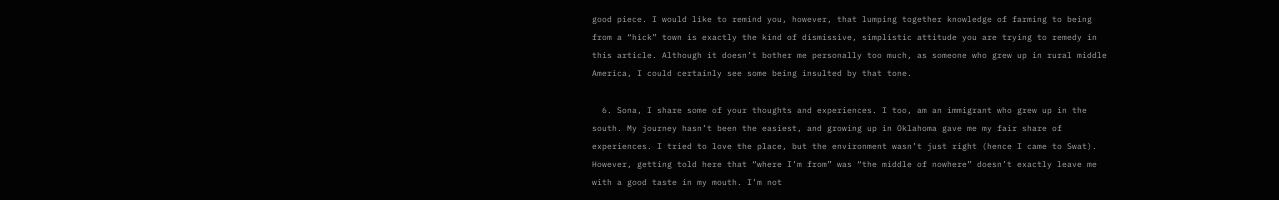good piece. I would like to remind you, however, that lumping together knowledge of farming to being from a “hick” town is exactly the kind of dismissive, simplistic attitude you are trying to remedy in this article. Although it doesn’t bother me personally too much, as someone who grew up in rural middle America, I could certainly see some being insulted by that tone.

  6. Sona, I share some of your thoughts and experiences. I too, am an immigrant who grew up in the south. My journey hasn’t been the easiest, and growing up in Oklahoma gave me my fair share of experiences. I tried to love the place, but the environment wasn’t just right (hence I came to Swat). However, getting told here that “where I’m from” was “the middle of nowhere” doesn’t exactly leave me with a good taste in my mouth. I’m not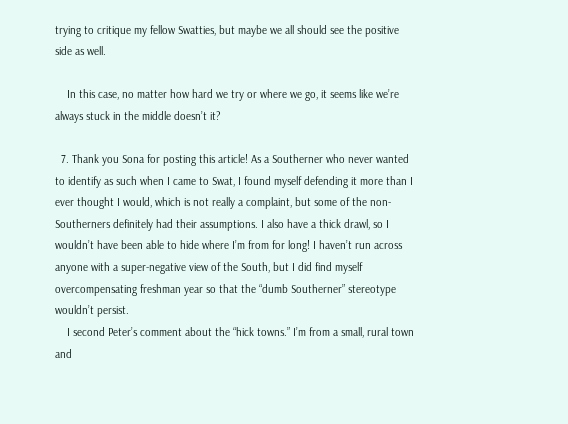trying to critique my fellow Swatties, but maybe we all should see the positive side as well.

    In this case, no matter how hard we try or where we go, it seems like we’re always stuck in the middle doesn’t it?

  7. Thank you Sona for posting this article! As a Southerner who never wanted to identify as such when I came to Swat, I found myself defending it more than I ever thought I would, which is not really a complaint, but some of the non-Southerners definitely had their assumptions. I also have a thick drawl, so I wouldn’t have been able to hide where I’m from for long! I haven’t run across anyone with a super-negative view of the South, but I did find myself overcompensating freshman year so that the “dumb Southerner” stereotype wouldn’t persist.
    I second Peter’s comment about the “hick towns.” I’m from a small, rural town and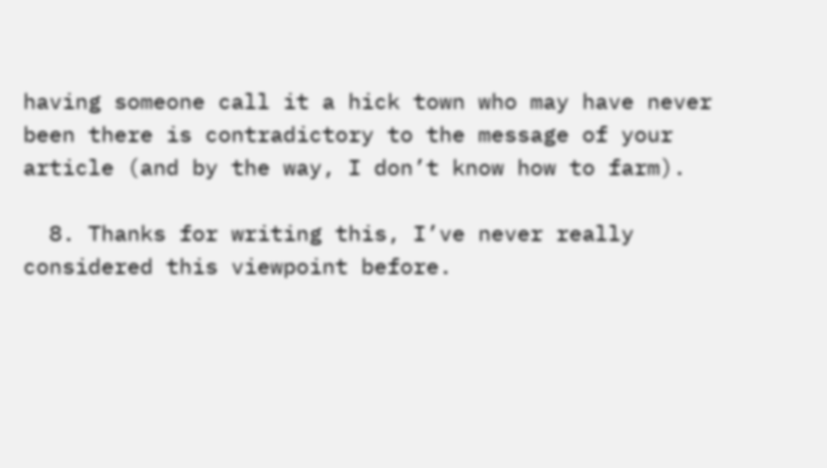having someone call it a hick town who may have never been there is contradictory to the message of your article (and by the way, I don’t know how to farm).

  8. Thanks for writing this, I’ve never really considered this viewpoint before.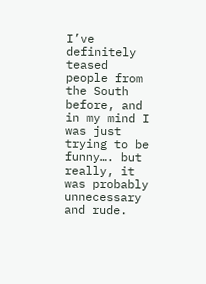I’ve definitely teased people from the South before, and in my mind I was just trying to be funny…. but really, it was probably unnecessary and rude.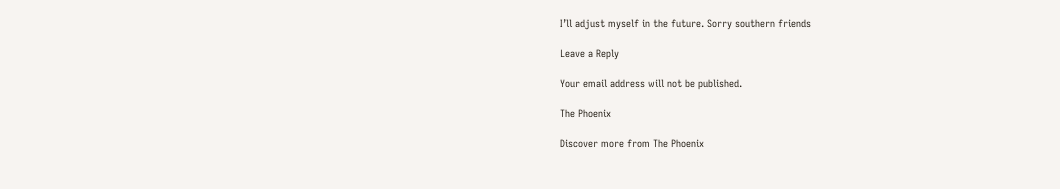I’ll adjust myself in the future. Sorry southern friends

Leave a Reply

Your email address will not be published.

The Phoenix

Discover more from The Phoenix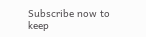Subscribe now to keep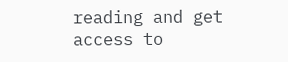reading and get access to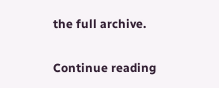the full archive.

Continue reading